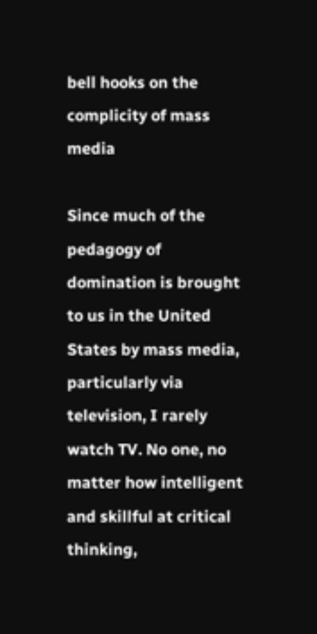bell hooks on the complicity of mass media

Since much of the pedagogy of domination is brought to us in the United States by mass media, particularly via television, I rarely watch TV. No one, no matter how intelligent and skillful at critical thinking,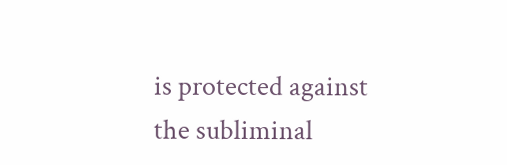is protected against the subliminal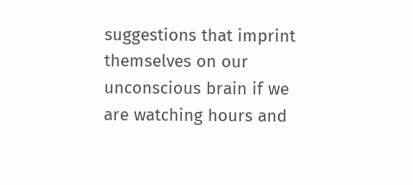suggestions that imprint themselves on our unconscious brain if we are watching hours and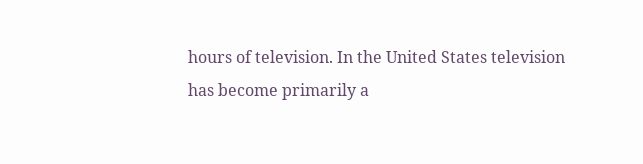hours of television. In the United States television has become primarily a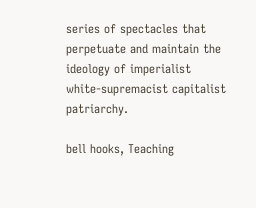series of spectacles that perpetuate and maintain the ideology of imperialist white-supremacist capitalist patriarchy.

bell hooks, Teaching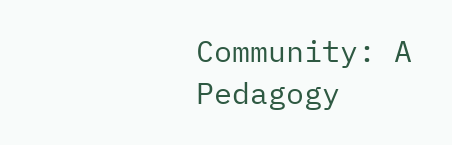Community: A Pedagogy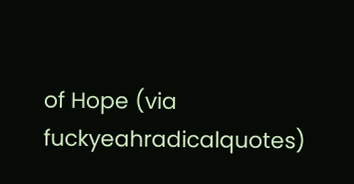of Hope (via fuckyeahradicalquotes)